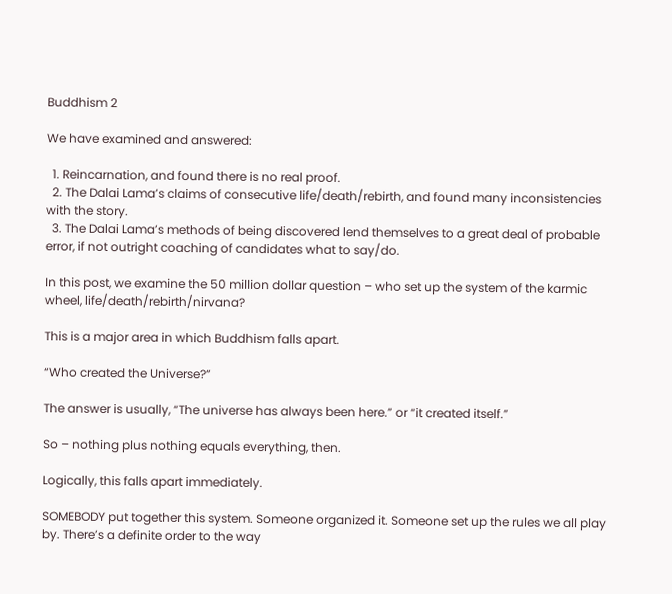Buddhism 2

We have examined and answered:

  1. Reincarnation, and found there is no real proof.
  2. The Dalai Lama’s claims of consecutive life/death/rebirth, and found many inconsistencies with the story.
  3. The Dalai Lama’s methods of being discovered lend themselves to a great deal of probable error, if not outright coaching of candidates what to say/do.

In this post, we examine the 50 million dollar question – who set up the system of the karmic wheel, life/death/rebirth/nirvana?

This is a major area in which Buddhism falls apart.

“Who created the Universe?”

The answer is usually, “The universe has always been here.” or “it created itself.”

So – nothing plus nothing equals everything, then.

Logically, this falls apart immediately.

SOMEBODY put together this system. Someone organized it. Someone set up the rules we all play by. There’s a definite order to the way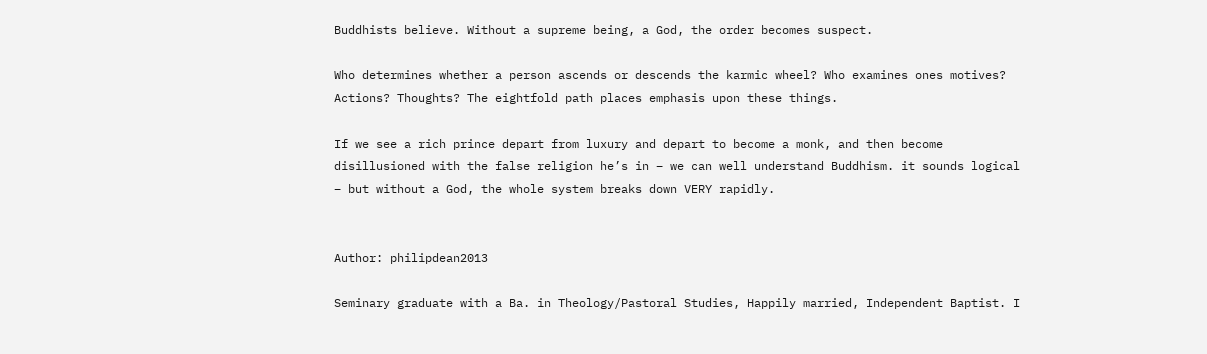Buddhists believe. Without a supreme being, a God, the order becomes suspect.

Who determines whether a person ascends or descends the karmic wheel? Who examines ones motives? Actions? Thoughts? The eightfold path places emphasis upon these things.

If we see a rich prince depart from luxury and depart to become a monk, and then become disillusioned with the false religion he’s in – we can well understand Buddhism. it sounds logical – but without a God, the whole system breaks down VERY rapidly.


Author: philipdean2013

Seminary graduate with a Ba. in Theology/Pastoral Studies, Happily married, Independent Baptist. I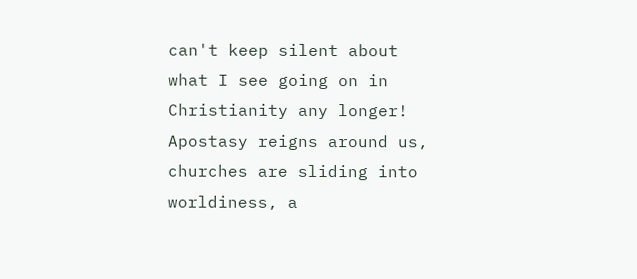can't keep silent about what I see going on in Christianity any longer! Apostasy reigns around us, churches are sliding into worldiness, a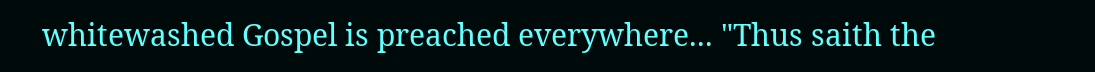whitewashed Gospel is preached everywhere... "Thus saith the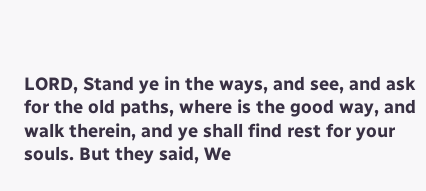LORD, Stand ye in the ways, and see, and ask for the old paths, where is the good way, and walk therein, and ye shall find rest for your souls. But they said, We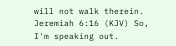will not walk therein. Jeremiah 6:16 (KJV) So, I'm speaking out.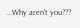...Why aren't you???